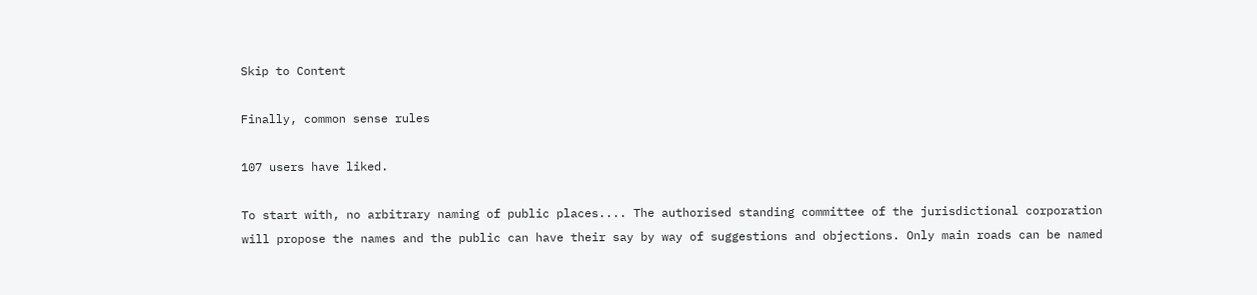Skip to Content

Finally, common sense rules

107 users have liked.

To start with, no arbitrary naming of public places.... The authorised standing committee of the jurisdictional corporation will propose the names and the public can have their say by way of suggestions and objections. Only main roads can be named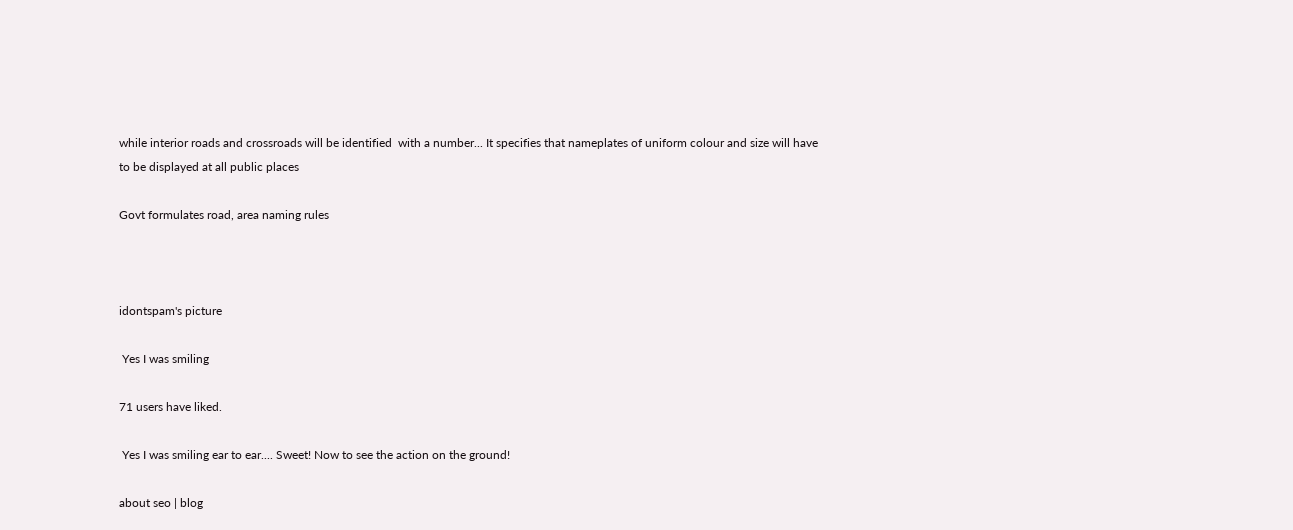while interior roads and crossroads will be identified  with a number... It specifies that nameplates of uniform colour and size will have to be displayed at all public places

Govt formulates road, area naming rules



idontspam's picture

 Yes I was smiling

71 users have liked.

 Yes I was smiling ear to ear.... Sweet! Now to see the action on the ground!

about seo | blog